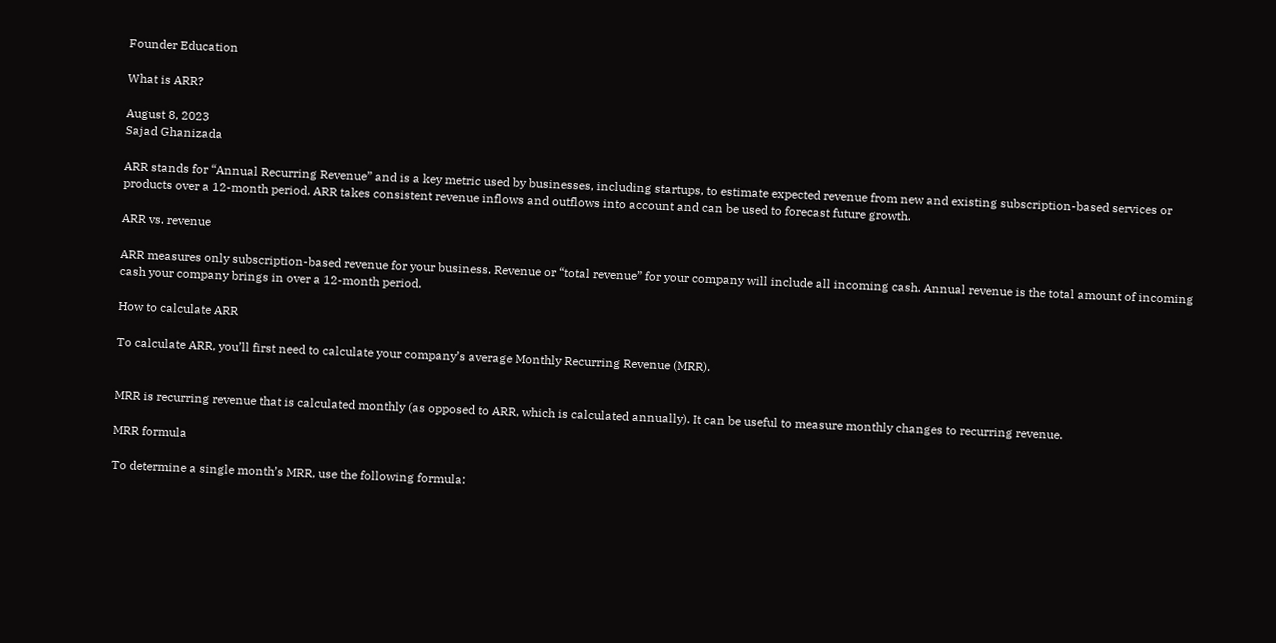Founder Education

What is ARR?

August 8, 2023
Sajad Ghanizada

ARR stands for “Annual Recurring Revenue” and is a key metric used by businesses, including startups, to estimate expected revenue from new and existing subscription-based services or products over a 12-month period. ARR takes consistent revenue inflows and outflows into account and can be used to forecast future growth.

ARR vs. revenue

ARR measures only subscription-based revenue for your business. Revenue or “total revenue” for your company will include all incoming cash. Annual revenue is the total amount of incoming cash your company brings in over a 12-month period.

How to calculate ARR

To calculate ARR, you’ll first need to calculate your company’s average Monthly Recurring Revenue (MRR).


MRR is recurring revenue that is calculated monthly (as opposed to ARR, which is calculated annually). It can be useful to measure monthly changes to recurring revenue.

MRR formula

To determine a single month’s MRR, use the following formula: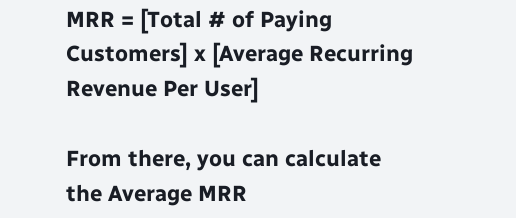MRR = [Total # of Paying Customers] x [Average Recurring Revenue Per User]

From there, you can calculate the Average MRR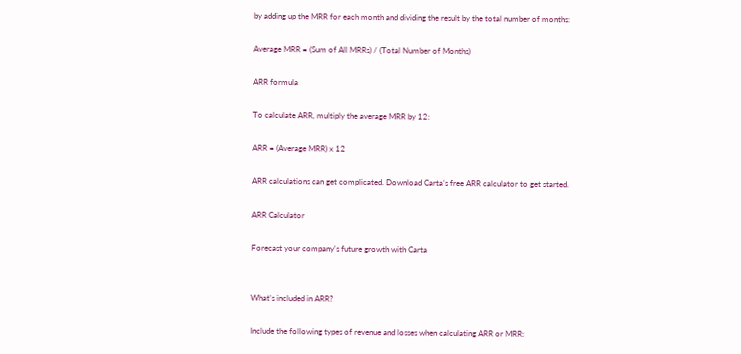by adding up the MRR for each month and dividing the result by the total number of months:

Average MRR = (Sum of All MRRs) / (Total Number of Months)

ARR formula

To calculate ARR, multiply the average MRR by 12:

ARR = (Average MRR) x 12

ARR calculations can get complicated. Download Carta’s free ARR calculator to get started.

ARR Calculator

Forecast your company's future growth with Carta


What’s included in ARR?

Include the following types of revenue and losses when calculating ARR or MRR: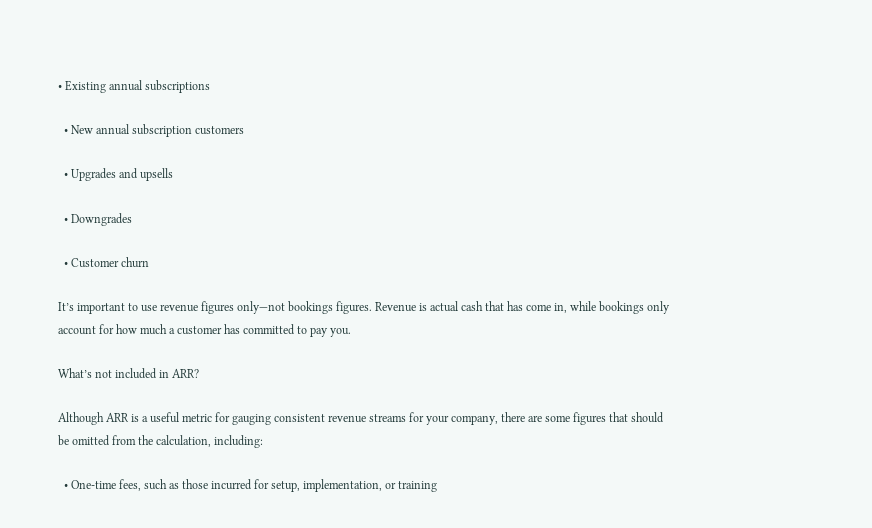• Existing annual subscriptions

  • New annual subscription customers

  • Upgrades and upsells

  • Downgrades

  • Customer churn

It’s important to use revenue figures only—not bookings figures. Revenue is actual cash that has come in, while bookings only account for how much a customer has committed to pay you.

What’s not included in ARR?

Although ARR is a useful metric for gauging consistent revenue streams for your company, there are some figures that should be omitted from the calculation, including:

  • One-time fees, such as those incurred for setup, implementation, or training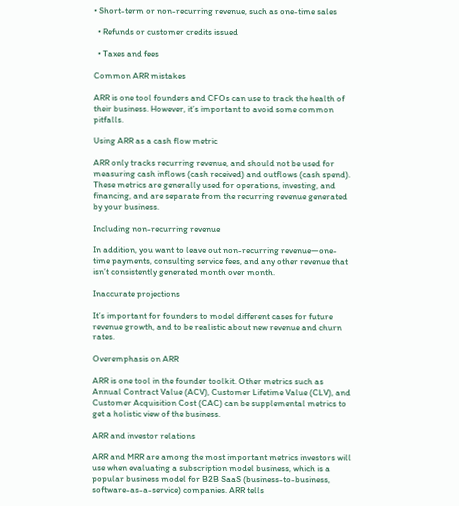• Short-term or non-recurring revenue, such as one-time sales

  • Refunds or customer credits issued

  • Taxes and fees

Common ARR mistakes

ARR is one tool founders and CFOs can use to track the health of their business. However, it’s important to avoid some common pitfalls.

Using ARR as a cash flow metric

ARR only tracks recurring revenue, and should not be used for measuring cash inflows (cash received) and outflows (cash spend). These metrics are generally used for operations, investing, and financing, and are separate from the recurring revenue generated by your business.

Including non-recurring revenue

In addition, you want to leave out non-recurring revenue—one-time payments, consulting service fees, and any other revenue that isn’t consistently generated month over month.

Inaccurate projections

It’s important for founders to model different cases for future revenue growth, and to be realistic about new revenue and churn rates.

Overemphasis on ARR

ARR is one tool in the founder toolkit. Other metrics such as Annual Contract Value (ACV), Customer Lifetime Value (CLV), and Customer Acquisition Cost (CAC) can be supplemental metrics to get a holistic view of the business.

ARR and investor relations

ARR and MRR are among the most important metrics investors will use when evaluating a subscription model business, which is a popular business model for B2B SaaS (business-to-business, software-as-a-service) companies. ARR tells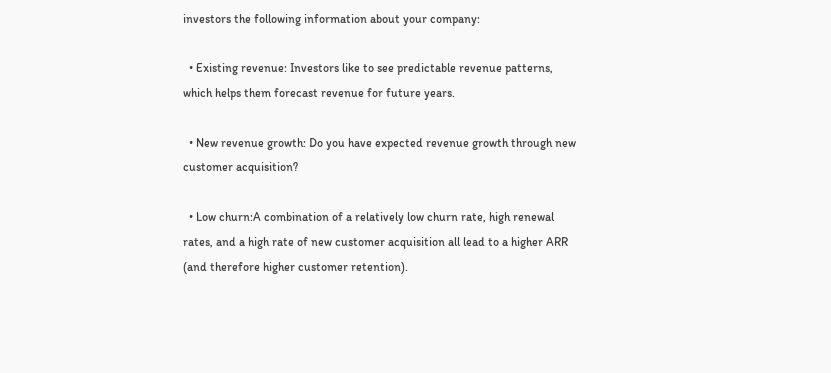investors the following information about your company:

  • Existing revenue: Investors like to see predictable revenue patterns, which helps them forecast revenue for future years.

  • New revenue growth: Do you have expected revenue growth through new customer acquisition?

  • Low churn:A combination of a relatively low churn rate, high renewal rates, and a high rate of new customer acquisition all lead to a higher ARR (and therefore higher customer retention).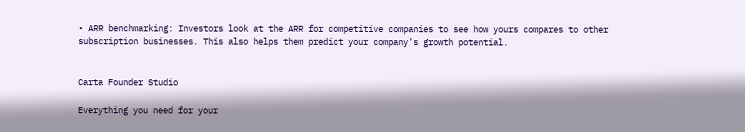• ARR benchmarking: Investors look at the ARR for competitive companies to see how yours compares to other subscription businesses. This also helps them predict your company’s growth potential.


Carta Founder Studio

Everything you need for your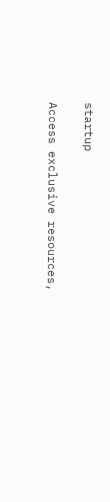startup

Access exclusive resources,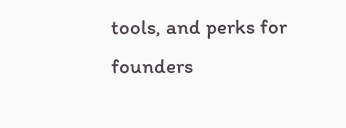tools, and perks for founders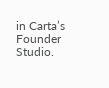in Carta’s Founder Studio.